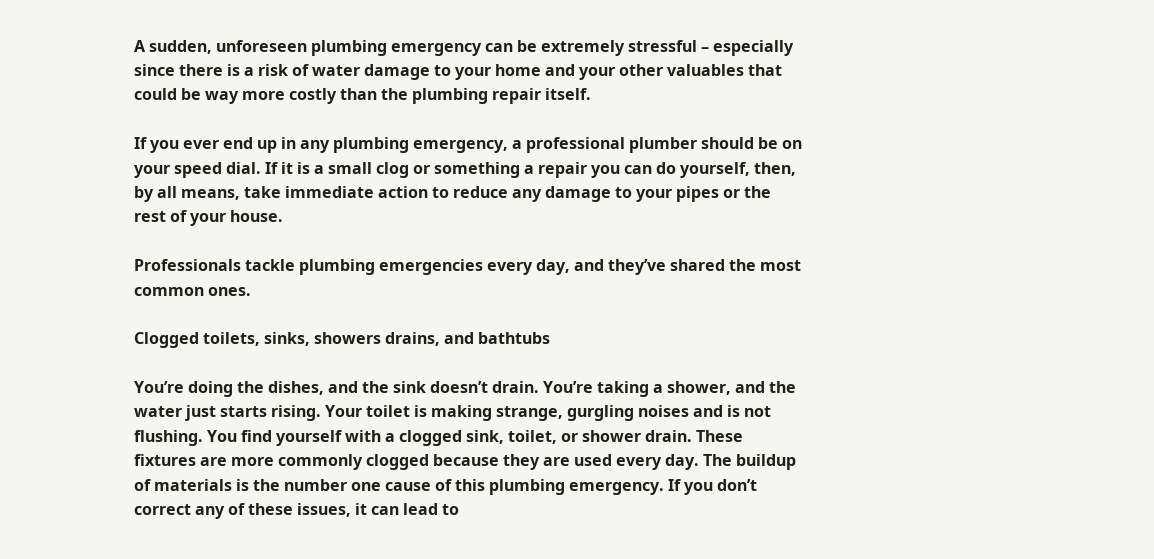A sudden, unforeseen plumbing emergency can be extremely stressful – especially since there is a risk of water damage to your home and your other valuables that could be way more costly than the plumbing repair itself.

If you ever end up in any plumbing emergency, a professional plumber should be on your speed dial. If it is a small clog or something a repair you can do yourself, then, by all means, take immediate action to reduce any damage to your pipes or the rest of your house.

Professionals tackle plumbing emergencies every day, and they’ve shared the most common ones.

Clogged toilets, sinks, showers drains, and bathtubs

You’re doing the dishes, and the sink doesn’t drain. You’re taking a shower, and the water just starts rising. Your toilet is making strange, gurgling noises and is not flushing. You find yourself with a clogged sink, toilet, or shower drain. These fixtures are more commonly clogged because they are used every day. The buildup of materials is the number one cause of this plumbing emergency. If you don’t correct any of these issues, it can lead to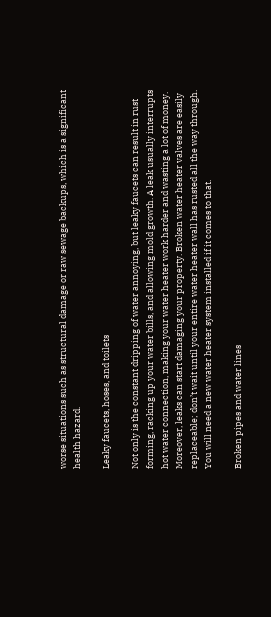worse situations such as structural damage or raw sewage backups, which is a significant health hazard.

Leaky faucets, hoses, and toilets

Not only is the constant dripping of water annoying, but leaky faucets can result in rust forming, racking up your water bills, and allowing mold growth. A leak usually interrupts hot water connection, making your water heater work harder and wasting a lot of money. Moreover, leaks can start damaging your property. Broken water heater valves are easily replaceable; don’t wait until your entire water heater wall has rusted all the way through. You will need a new water heater system installed if it comes to that.

Broken pipes and water lines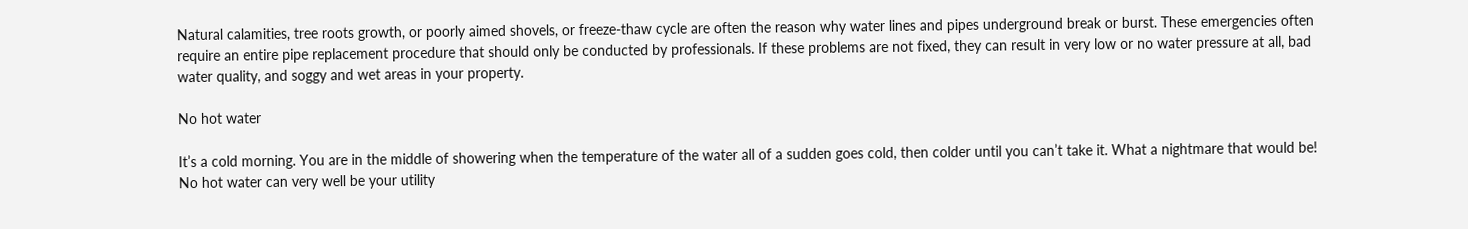Natural calamities, tree roots growth, or poorly aimed shovels, or freeze-thaw cycle are often the reason why water lines and pipes underground break or burst. These emergencies often require an entire pipe replacement procedure that should only be conducted by professionals. If these problems are not fixed, they can result in very low or no water pressure at all, bad water quality, and soggy and wet areas in your property.

No hot water

It’s a cold morning. You are in the middle of showering when the temperature of the water all of a sudden goes cold, then colder until you can’t take it. What a nightmare that would be! No hot water can very well be your utility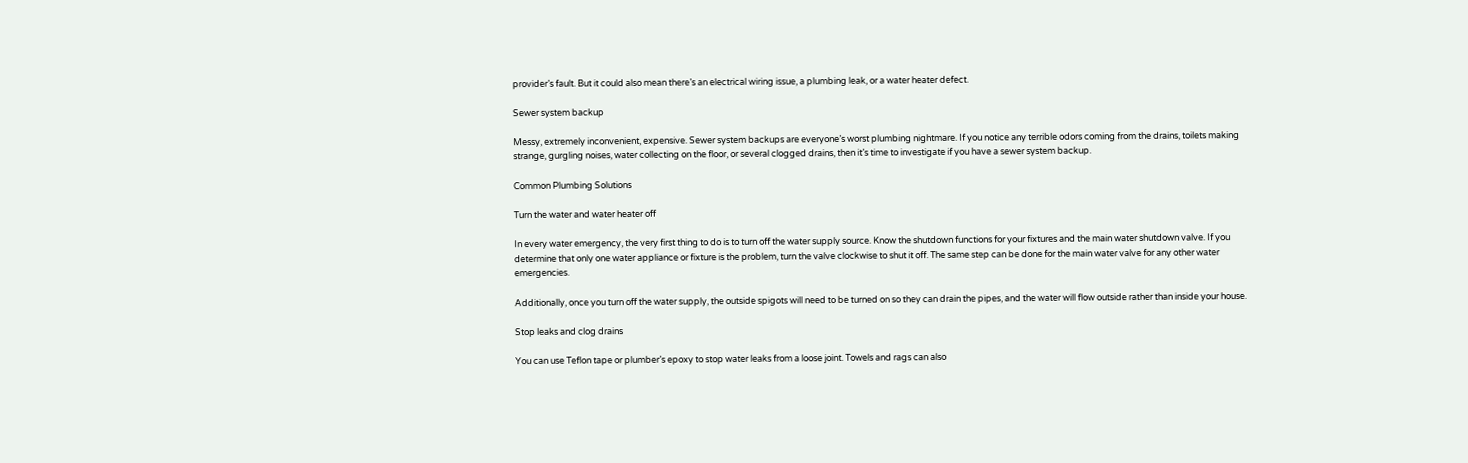provider’s fault. But it could also mean there’s an electrical wiring issue, a plumbing leak, or a water heater defect.

Sewer system backup

Messy, extremely inconvenient, expensive. Sewer system backups are everyone’s worst plumbing nightmare. If you notice any terrible odors coming from the drains, toilets making strange, gurgling noises, water collecting on the floor, or several clogged drains, then it’s time to investigate if you have a sewer system backup.

Common Plumbing Solutions

Turn the water and water heater off

In every water emergency, the very first thing to do is to turn off the water supply source. Know the shutdown functions for your fixtures and the main water shutdown valve. If you determine that only one water appliance or fixture is the problem, turn the valve clockwise to shut it off. The same step can be done for the main water valve for any other water emergencies.

Additionally, once you turn off the water supply, the outside spigots will need to be turned on so they can drain the pipes, and the water will flow outside rather than inside your house.

Stop leaks and clog drains

You can use Teflon tape or plumber’s epoxy to stop water leaks from a loose joint. Towels and rags can also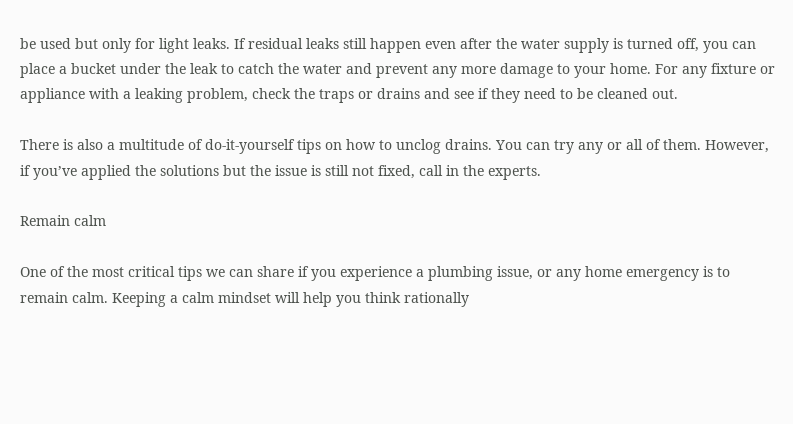be used but only for light leaks. If residual leaks still happen even after the water supply is turned off, you can place a bucket under the leak to catch the water and prevent any more damage to your home. For any fixture or appliance with a leaking problem, check the traps or drains and see if they need to be cleaned out.

There is also a multitude of do-it-yourself tips on how to unclog drains. You can try any or all of them. However, if you’ve applied the solutions but the issue is still not fixed, call in the experts.

Remain calm

One of the most critical tips we can share if you experience a plumbing issue, or any home emergency is to remain calm. Keeping a calm mindset will help you think rationally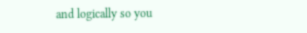and logically so you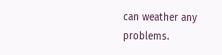can weather any problems.